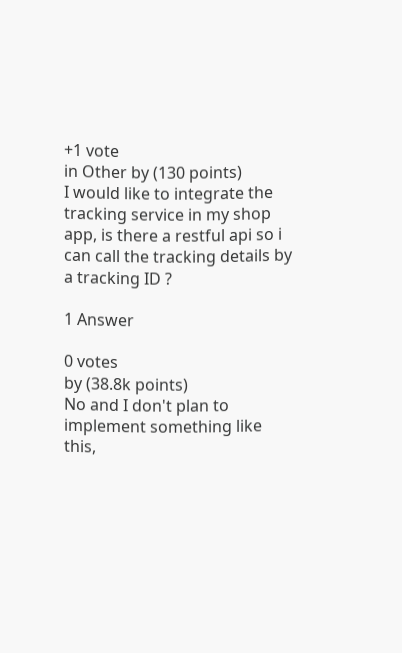+1 vote
in Other by (130 points)
I would like to integrate the tracking service in my shop app, is there a restful api so i can call the tracking details by a tracking ID ?

1 Answer

0 votes
by (38.8k points)
No and I don't plan to implement something like this,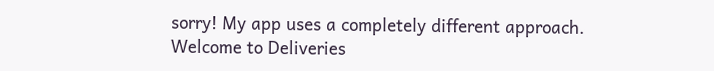sorry! My app uses a completely different approach.
Welcome to Deliveries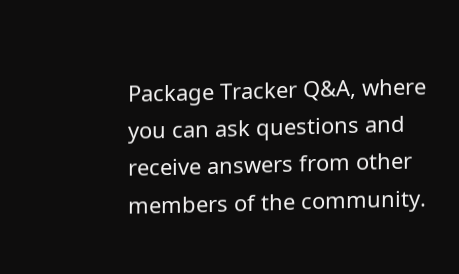Package Tracker Q&A, where you can ask questions and receive answers from other members of the community.